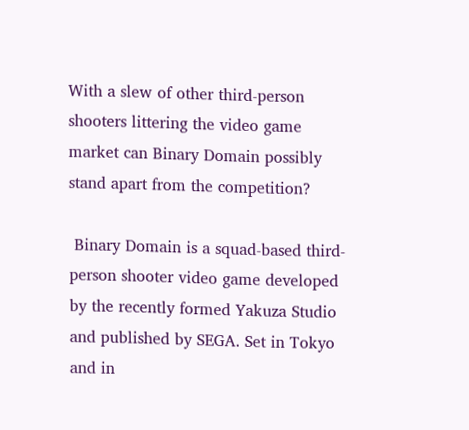With a slew of other third-person shooters littering the video game market can Binary Domain possibly stand apart from the competition?

 Binary Domain is a squad-based third-person shooter video game developed by the recently formed Yakuza Studio and published by SEGA. Set in Tokyo and in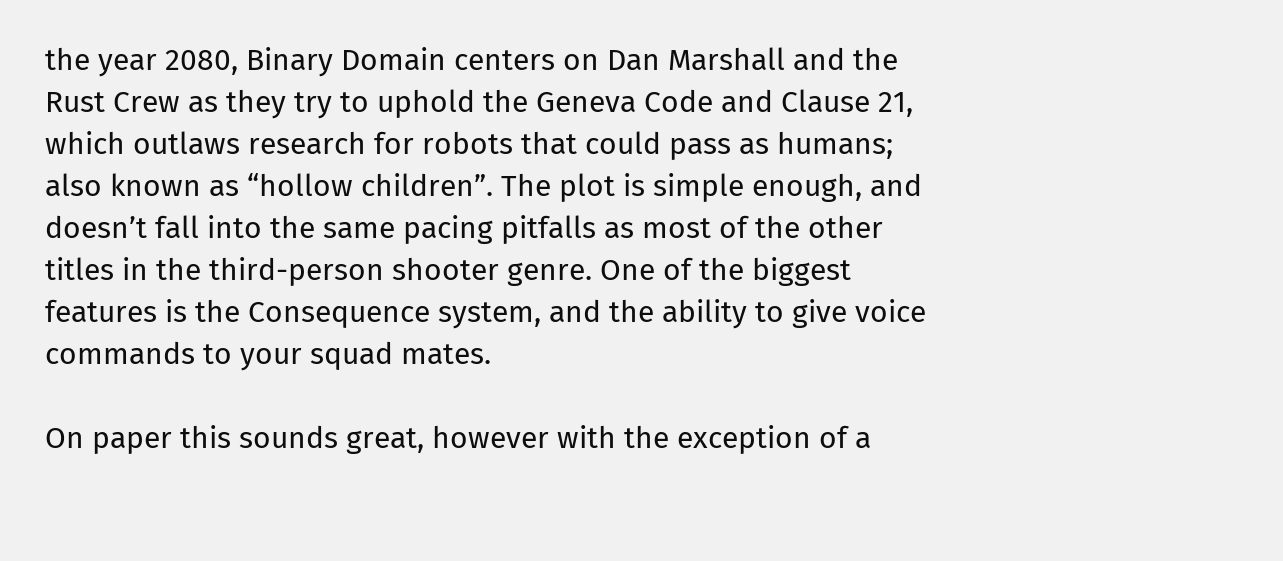the year 2080, Binary Domain centers on Dan Marshall and the Rust Crew as they try to uphold the Geneva Code and Clause 21, which outlaws research for robots that could pass as humans; also known as “hollow children”. The plot is simple enough, and doesn’t fall into the same pacing pitfalls as most of the other titles in the third-person shooter genre. One of the biggest features is the Consequence system, and the ability to give voice commands to your squad mates.

On paper this sounds great, however with the exception of a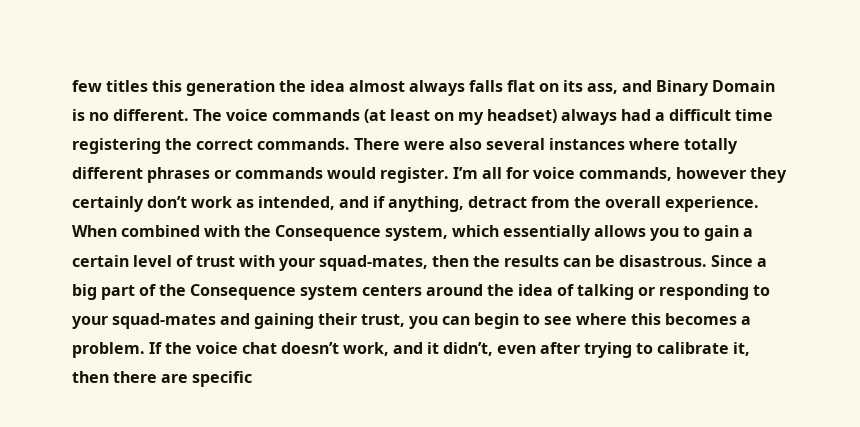few titles this generation the idea almost always falls flat on its ass, and Binary Domain is no different. The voice commands (at least on my headset) always had a difficult time registering the correct commands. There were also several instances where totally different phrases or commands would register. I’m all for voice commands, however they certainly don’t work as intended, and if anything, detract from the overall experience. When combined with the Consequence system, which essentially allows you to gain a certain level of trust with your squad-mates, then the results can be disastrous. Since a big part of the Consequence system centers around the idea of talking or responding to your squad-mates and gaining their trust, you can begin to see where this becomes a problem. If the voice chat doesn’t work, and it didn’t, even after trying to calibrate it, then there are specific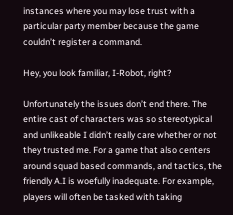instances where you may lose trust with a particular party member because the game couldn’t register a command.

Hey, you look familiar, I-Robot, right?

Unfortunately the issues don’t end there. The entire cast of characters was so stereotypical and unlikeable I didn’t really care whether or not they trusted me. For a game that also centers around squad based commands, and tactics, the friendly A.I is woefully inadequate. For example, players will often be tasked with taking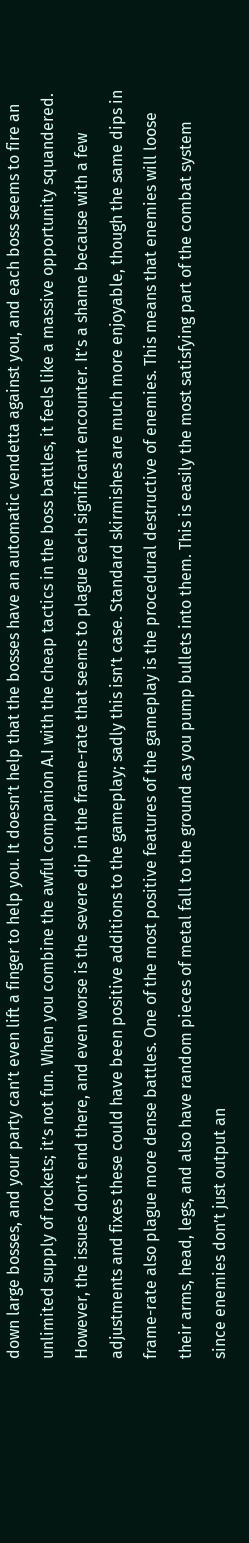down large bosses, and your party can’t even lift a finger to help you. It doesn’t help that the bosses have an automatic vendetta against you, and each boss seems to fire an unlimited supply of rockets; it’s not fun. When you combine the awful companion A.I with the cheap tactics in the boss battles, it feels like a massive opportunity squandered. However, the issues don’t end there, and even worse is the severe dip in the frame-rate that seems to plague each significant encounter. It’s a shame because with a few adjustments and fixes these could have been positive additions to the gameplay; sadly this isn’t case. Standard skirmishes are much more enjoyable, though the same dips in frame-rate also plague more dense battles. One of the most positive features of the gameplay is the procedural destructive of enemies. This means that enemies will loose their arms, head, legs, and also have random pieces of metal fall to the ground as you pump bullets into them. This is easily the most satisfying part of the combat system since enemies don’t just output an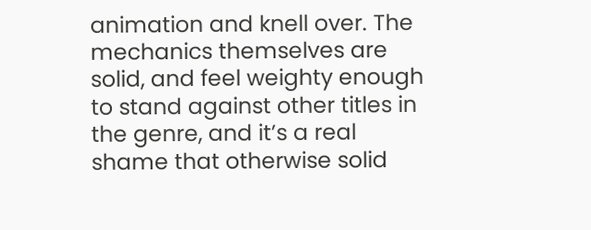animation and knell over. The mechanics themselves are solid, and feel weighty enough to stand against other titles in the genre, and it’s a real shame that otherwise solid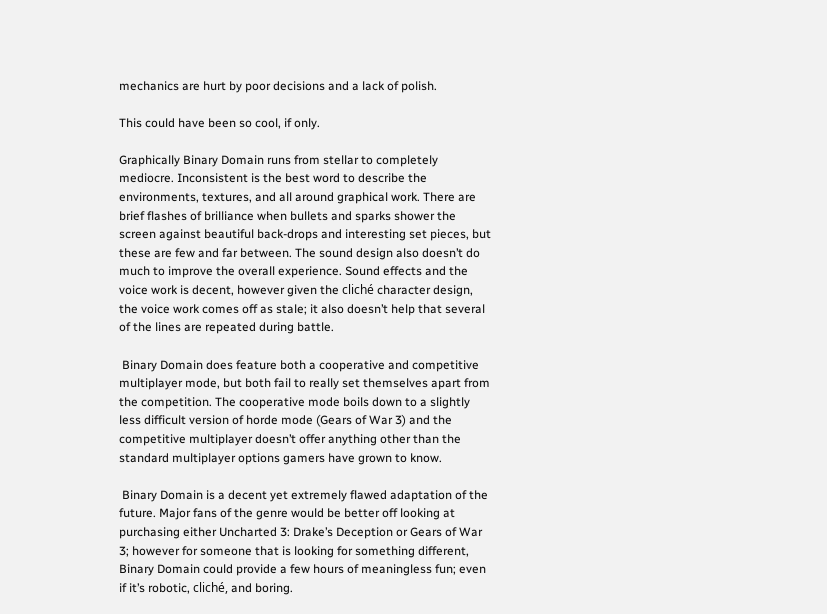mechanics are hurt by poor decisions and a lack of polish.

This could have been so cool, if only.

Graphically Binary Domain runs from stellar to completely mediocre. Inconsistent is the best word to describe the environments, textures, and all around graphical work. There are brief flashes of brilliance when bullets and sparks shower the screen against beautiful back-drops and interesting set pieces, but these are few and far between. The sound design also doesn’t do much to improve the overall experience. Sound effects and the voice work is decent, however given the cliché character design, the voice work comes off as stale; it also doesn’t help that several of the lines are repeated during battle.

 Binary Domain does feature both a cooperative and competitive multiplayer mode, but both fail to really set themselves apart from the competition. The cooperative mode boils down to a slightly less difficult version of horde mode (Gears of War 3) and the competitive multiplayer doesn’t offer anything other than the standard multiplayer options gamers have grown to know.

 Binary Domain is a decent yet extremely flawed adaptation of the future. Major fans of the genre would be better off looking at purchasing either Uncharted 3: Drake’s Deception or Gears of War 3; however for someone that is looking for something different, Binary Domain could provide a few hours of meaningless fun; even if it’s robotic, cliché, and boring.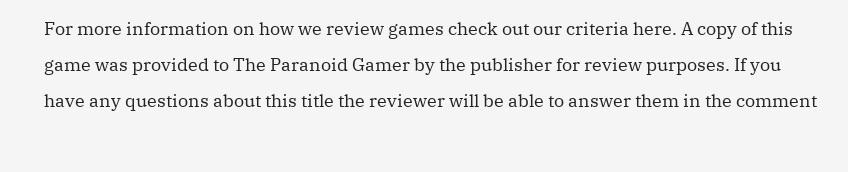For more information on how we review games check out our criteria here. A copy of this game was provided to The Paranoid Gamer by the publisher for review purposes. If you have any questions about this title the reviewer will be able to answer them in the comment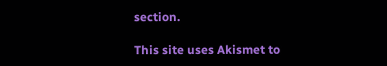section.

This site uses Akismet to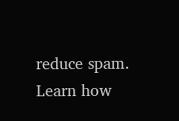reduce spam. Learn how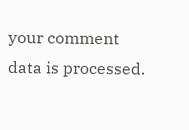your comment data is processed.